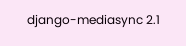django-mediasync 2.1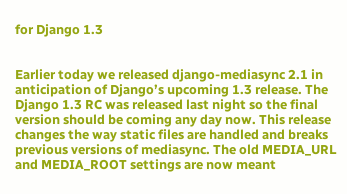for Django 1.3


Earlier today we released django-mediasync 2.1 in anticipation of Django’s upcoming 1.3 release. The Django 1.3 RC was released last night so the final version should be coming any day now. This release changes the way static files are handled and breaks previous versions of mediasync. The old MEDIA_URL and MEDIA_ROOT settings are now meant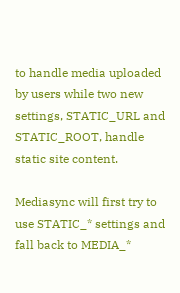to handle media uploaded by users while two new settings, STATIC_URL and STATIC_ROOT, handle static site content.

Mediasync will first try to use STATIC_* settings and fall back to MEDIA_*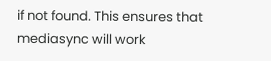if not found. This ensures that mediasync will work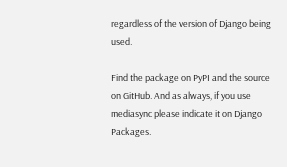regardless of the version of Django being used.

Find the package on PyPI and the source on GitHub. And as always, if you use mediasync please indicate it on Django Packages.